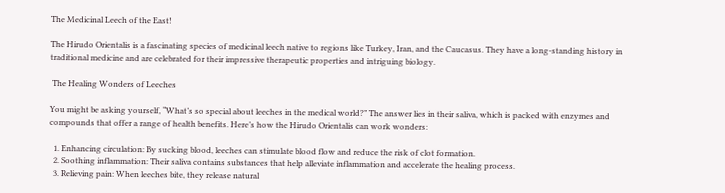The Medicinal Leech of the East!

The Hirudo Orientalis is a fascinating species of medicinal leech native to regions like Turkey, Iran, and the Caucasus. They have a long-standing history in traditional medicine and are celebrated for their impressive therapeutic properties and intriguing biology.

 The Healing Wonders of Leeches

You might be asking yourself, “What’s so special about leeches in the medical world?” The answer lies in their saliva, which is packed with enzymes and compounds that offer a range of health benefits. Here’s how the Hirudo Orientalis can work wonders:

  1. Enhancing circulation: By sucking blood, leeches can stimulate blood flow and reduce the risk of clot formation.
  2. Soothing inflammation: Their saliva contains substances that help alleviate inflammation and accelerate the healing process.
  3. Relieving pain: When leeches bite, they release natural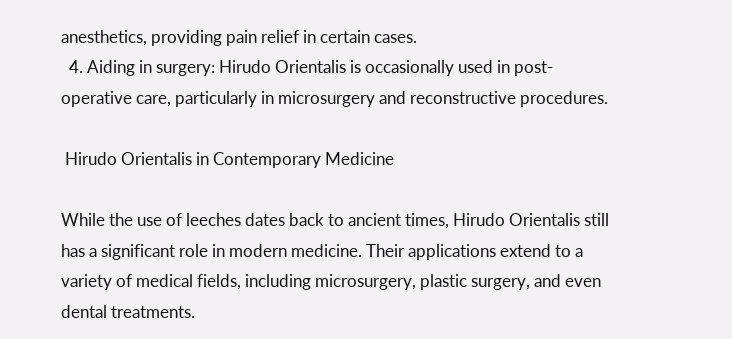anesthetics, providing pain relief in certain cases.
  4. Aiding in surgery: Hirudo Orientalis is occasionally used in post-operative care, particularly in microsurgery and reconstructive procedures.

 Hirudo Orientalis in Contemporary Medicine

While the use of leeches dates back to ancient times, Hirudo Orientalis still has a significant role in modern medicine. Their applications extend to a variety of medical fields, including microsurgery, plastic surgery, and even dental treatments.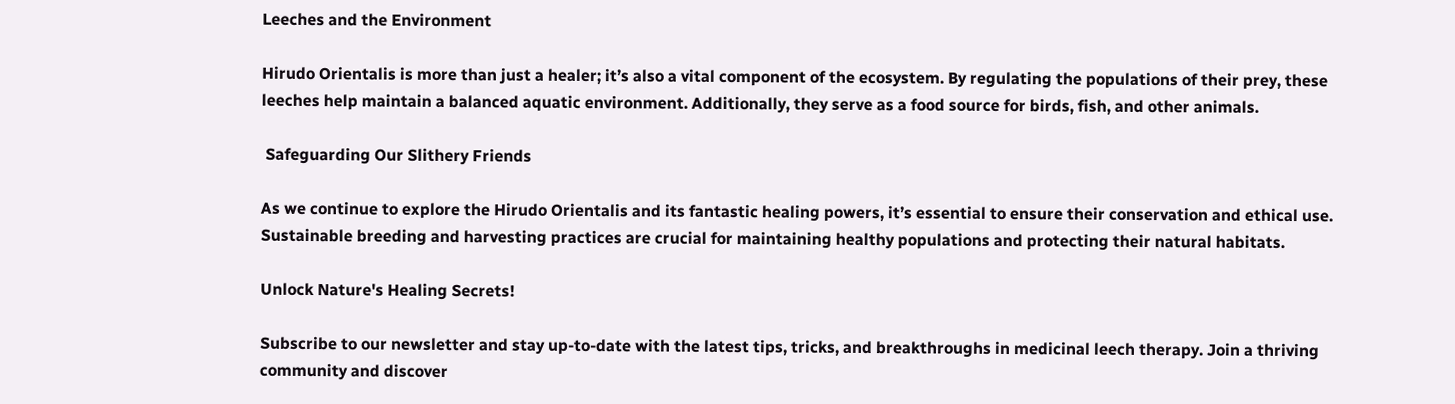Leeches and the Environment

Hirudo Orientalis is more than just a healer; it’s also a vital component of the ecosystem. By regulating the populations of their prey, these leeches help maintain a balanced aquatic environment. Additionally, they serve as a food source for birds, fish, and other animals.

 Safeguarding Our Slithery Friends

As we continue to explore the Hirudo Orientalis and its fantastic healing powers, it’s essential to ensure their conservation and ethical use. Sustainable breeding and harvesting practices are crucial for maintaining healthy populations and protecting their natural habitats.

Unlock Nature's Healing Secrets!

Subscribe to our newsletter and stay up-to-date with the latest tips, tricks, and breakthroughs in medicinal leech therapy. Join a thriving community and discover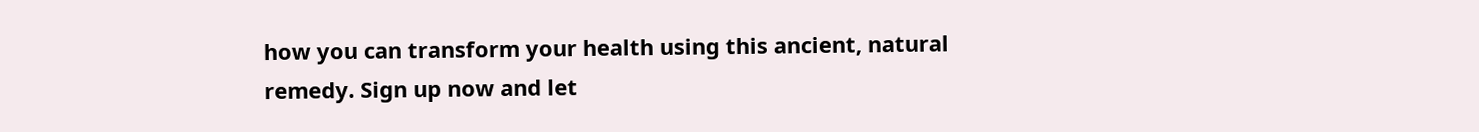how you can transform your health using this ancient, natural remedy. Sign up now and let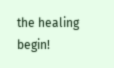the healing begin!